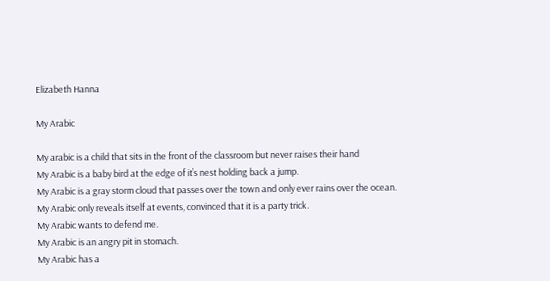Elizabeth Hanna

My Arabic

My arabic is a child that sits in the front of the classroom but never raises their hand
My Arabic is a baby bird at the edge of it’s nest holding back a jump.
My Arabic is a gray storm cloud that passes over the town and only ever rains over the ocean.
My Arabic only reveals itself at events, convinced that it is a party trick.
My Arabic wants to defend me.
My Arabic is an angry pit in stomach.
My Arabic has a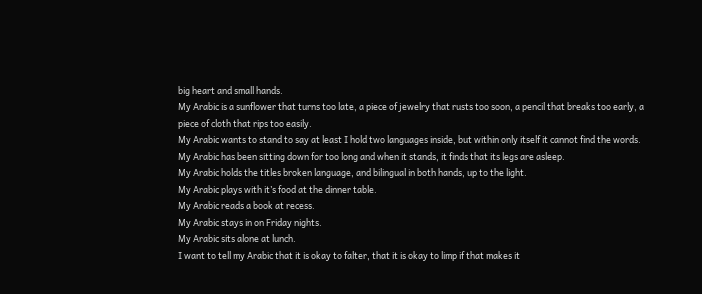big heart and small hands.
My Arabic is a sunflower that turns too late, a piece of jewelry that rusts too soon, a pencil that breaks too early, a piece of cloth that rips too easily.
My Arabic wants to stand to say at least I hold two languages inside, but within only itself it cannot find the words.
My Arabic has been sitting down for too long and when it stands, it finds that its legs are asleep.
My Arabic holds the titles broken language, and bilingual in both hands, up to the light.
My Arabic plays with it’s food at the dinner table.
My Arabic reads a book at recess.
My Arabic stays in on Friday nights.
My Arabic sits alone at lunch.
I want to tell my Arabic that it is okay to falter, that it is okay to limp if that makes it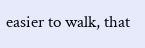easier to walk, that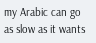my Arabic can go as slow as it wants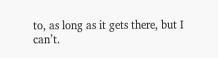to, as long as it gets there, but I can’t.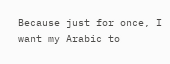Because just for once, I want my Arabic to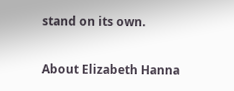stand on its own.

About Elizabeth Hanna